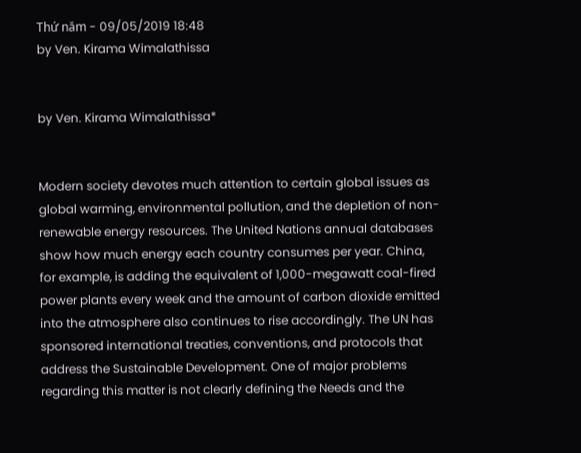Thứ năm - 09/05/2019 18:48
by Ven. Kirama Wimalathissa


by Ven. Kirama Wimalathissa*


Modern society devotes much attention to certain global issues as global warming, environmental pollution, and the depletion of non- renewable energy resources. The United Nations annual databases show how much energy each country consumes per year. China, for example, is adding the equivalent of 1,000-megawatt coal-fired power plants every week and the amount of carbon dioxide emitted into the atmosphere also continues to rise accordingly. The UN has sponsored international treaties, conventions, and protocols that address the Sustainable Development. One of major problems regarding this matter is not clearly defining the Needs and the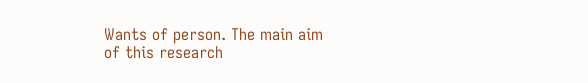Wants of person. The main aim of this research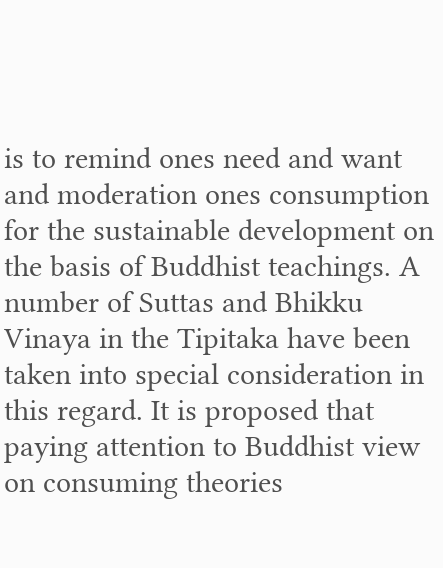is to remind ones need and want and moderation ones consumption for the sustainable development on the basis of Buddhist teachings. A number of Suttas and Bhikku Vinaya in the Tipitaka have been taken into special consideration in this regard. It is proposed that paying attention to Buddhist view on consuming theories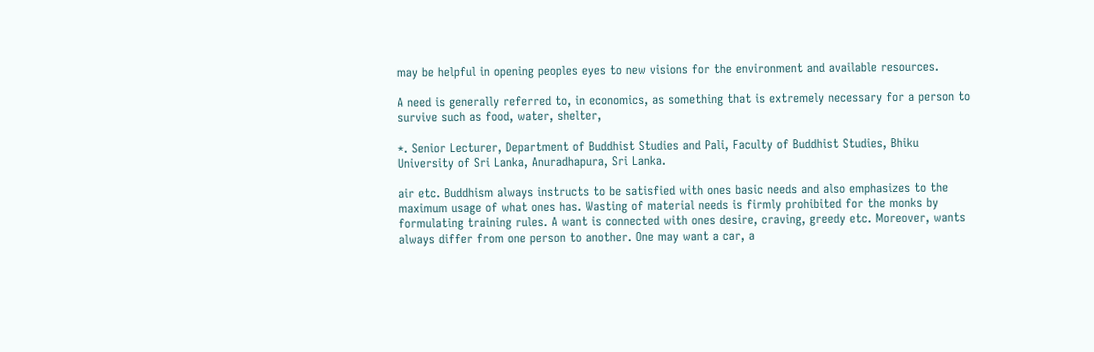may be helpful in opening peoples eyes to new visions for the environment and available resources.

A need is generally referred to, in economics, as something that is extremely necessary for a person to survive such as food, water, shelter,

*. Senior Lecturer, Department of Buddhist Studies and Pali, Faculty of Buddhist Studies, Bhiku University of Sri Lanka, Anuradhapura, Sri Lanka.

air etc. Buddhism always instructs to be satisfied with ones basic needs and also emphasizes to the maximum usage of what ones has. Wasting of material needs is firmly prohibited for the monks by formulating training rules. A want is connected with ones desire, craving, greedy etc. Moreover, wants always differ from one person to another. One may want a car, a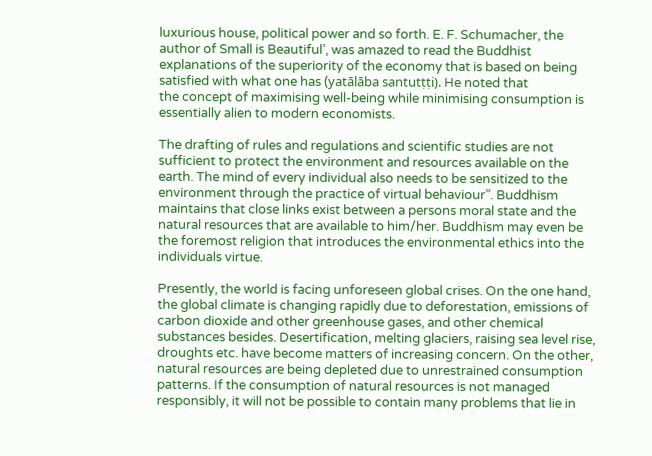luxurious house, political power and so forth. E. F. Schumacher, the author of Small is Beautiful’, was amazed to read the Buddhist explanations of the superiority of the economy that is based on being satisfied with what one has (yatālāba santutṭṭi). He noted that
the concept of maximising well-being while minimising consumption is
essentially alien to modern economists.

The drafting of rules and regulations and scientific studies are not sufficient to protect the environment and resources available on the earth. The mind of every individual also needs to be sensitized to the environment through the practice of virtual behaviour”. Buddhism maintains that close links exist between a persons moral state and the natural resources that are available to him/her. Buddhism may even be the foremost religion that introduces the environmental ethics into the individuals virtue.

Presently, the world is facing unforeseen global crises. On the one hand, the global climate is changing rapidly due to deforestation, emissions of carbon dioxide and other greenhouse gases, and other chemical substances besides. Desertification, melting glaciers, raising sea level rise, droughts etc. have become matters of increasing concern. On the other, natural resources are being depleted due to unrestrained consumption patterns. If the consumption of natural resources is not managed responsibly, it will not be possible to contain many problems that lie in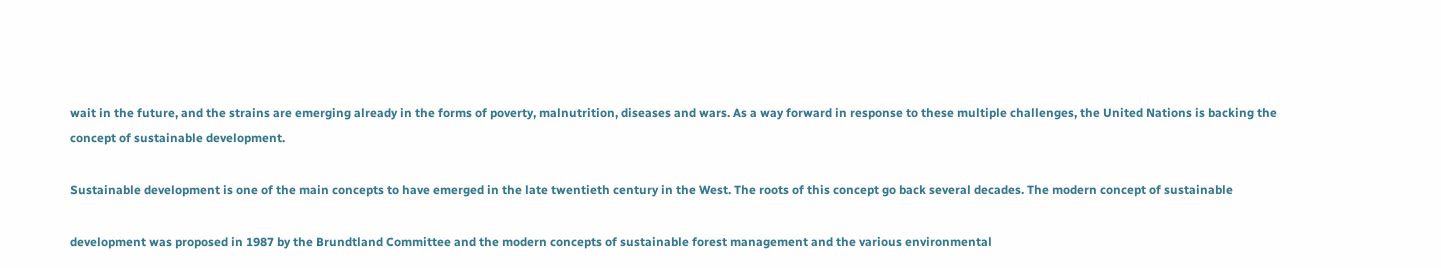wait in the future, and the strains are emerging already in the forms of poverty, malnutrition, diseases and wars. As a way forward in response to these multiple challenges, the United Nations is backing the concept of sustainable development.

Sustainable development is one of the main concepts to have emerged in the late twentieth century in the West. The roots of this concept go back several decades. The modern concept of sustainable

development was proposed in 1987 by the Brundtland Committee and the modern concepts of sustainable forest management and the various environmental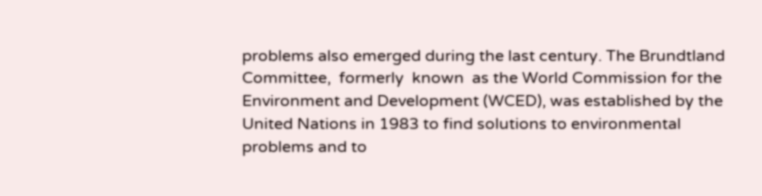problems also emerged during the last century. The Brundtland Committee,  formerly  known  as the World Commission for the Environment and Development (WCED), was established by the United Nations in 1983 to find solutions to environmental problems and to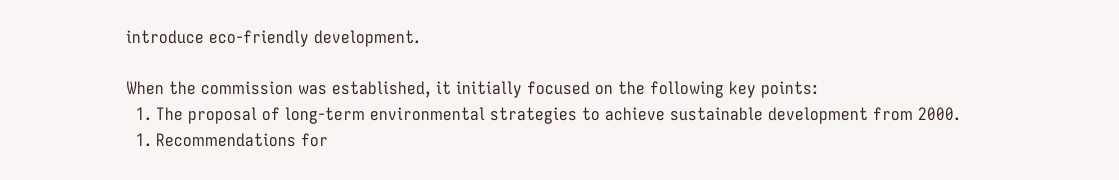introduce eco-friendly development.

When the commission was established, it initially focused on the following key points:
  1. The proposal of long-term environmental strategies to achieve sustainable development from 2000.
  1. Recommendations for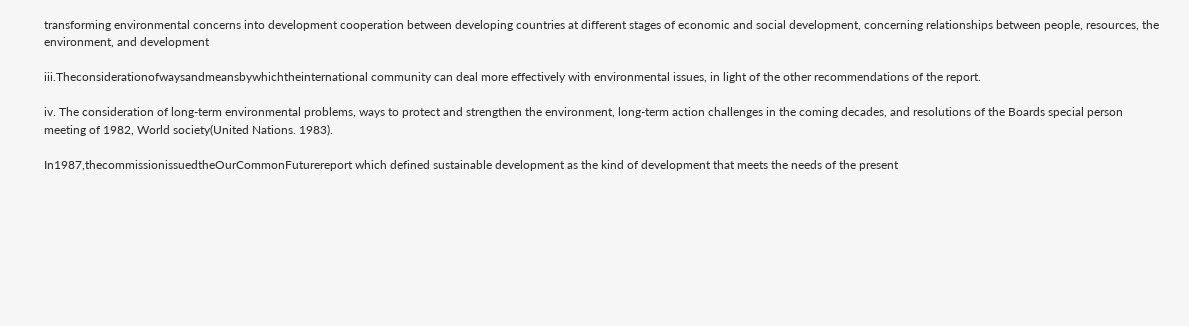transforming environmental concerns into development cooperation between developing countries at different stages of economic and social development, concerning relationships between people, resources, the environment, and development

iii.Theconsiderationofwaysandmeansbywhichtheinternational community can deal more effectively with environmental issues, in light of the other recommendations of the report.

iv. The consideration of long-term environmental problems, ways to protect and strengthen the environment, long-term action challenges in the coming decades, and resolutions of the Boards special person meeting of 1982, World society(United Nations. 1983).

In1987,thecommissionissuedtheOurCommonFuturereport which defined sustainable development as the kind of development that meets the needs of the present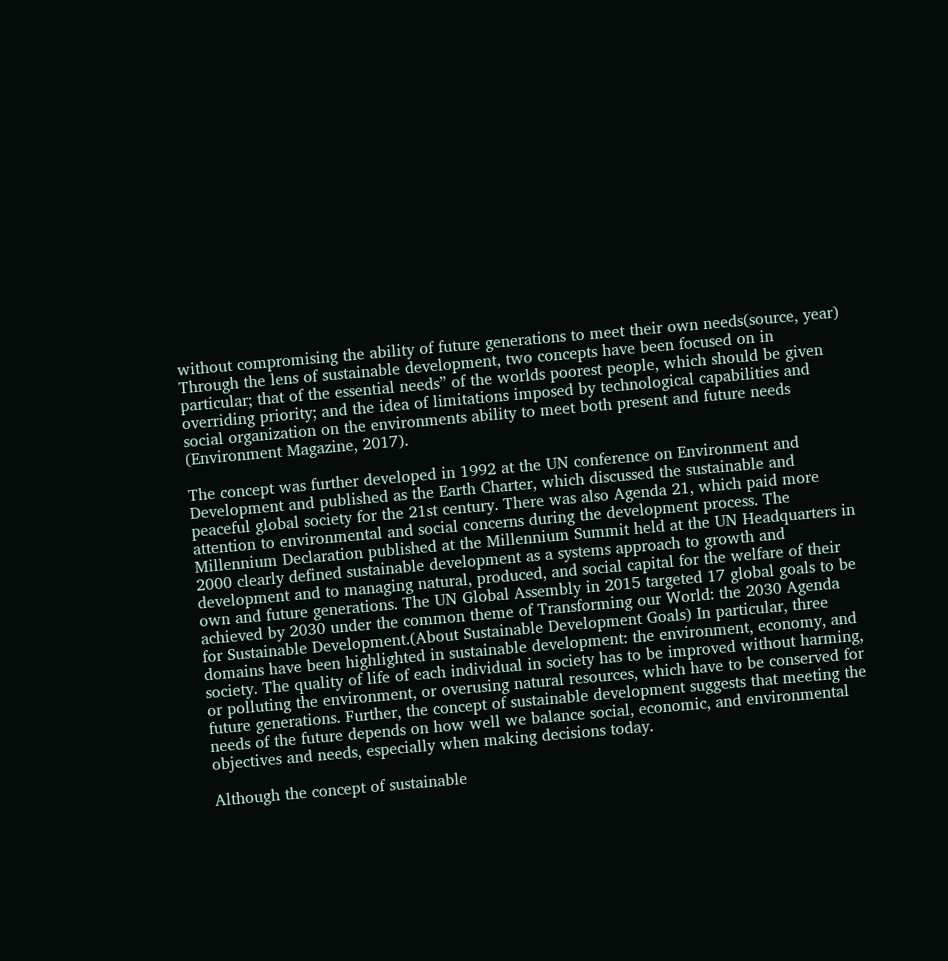without compromising the ability of future generations to meet their own needs(source, year) Through the lens of sustainable development, two concepts have been focused on in particular; that of the essential needs” of the worlds poorest people, which should be given overriding priority; and the idea of limitations imposed by technological capabilities and social organization on the environments ability to meet both present and future needs (Environment Magazine, 2017).

The concept was further developed in 1992 at the UN conference on Environment and Development and published as the Earth Charter, which discussed the sustainable and peaceful global society for the 21st century. There was also Agenda 21, which paid more attention to environmental and social concerns during the development process. The Millennium Declaration published at the Millennium Summit held at the UN Headquarters in 2000 clearly defined sustainable development as a systems approach to growth and development and to managing natural, produced, and social capital for the welfare of their own and future generations. The UN Global Assembly in 2015 targeted 17 global goals to be achieved by 2030 under the common theme of Transforming our World: the 2030 Agenda for Sustainable Development.(About Sustainable Development Goals) In particular, three domains have been highlighted in sustainable development: the environment, economy, and society. The quality of life of each individual in society has to be improved without harming, or polluting the environment, or overusing natural resources, which have to be conserved for future generations. Further, the concept of sustainable development suggests that meeting the needs of the future depends on how well we balance social, economic, and environmental objectives and needs, especially when making decisions today.

Although the concept of sustainable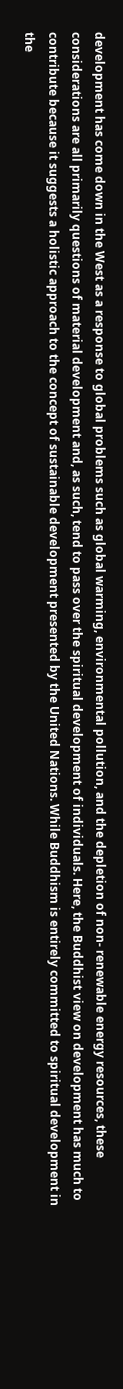development has come down in the West as a response to global problems such as global warming, environmental pollution, and the depletion of non- renewable energy resources, these considerations are all primarily questions of material development and, as such, tend to pass over the spiritual development of individuals. Here, the Buddhist view on development has much to contribute because it suggests a holistic approach to the concept of sustainable development presented by the United Nations. While Buddhism is entirely committed to spiritual development in the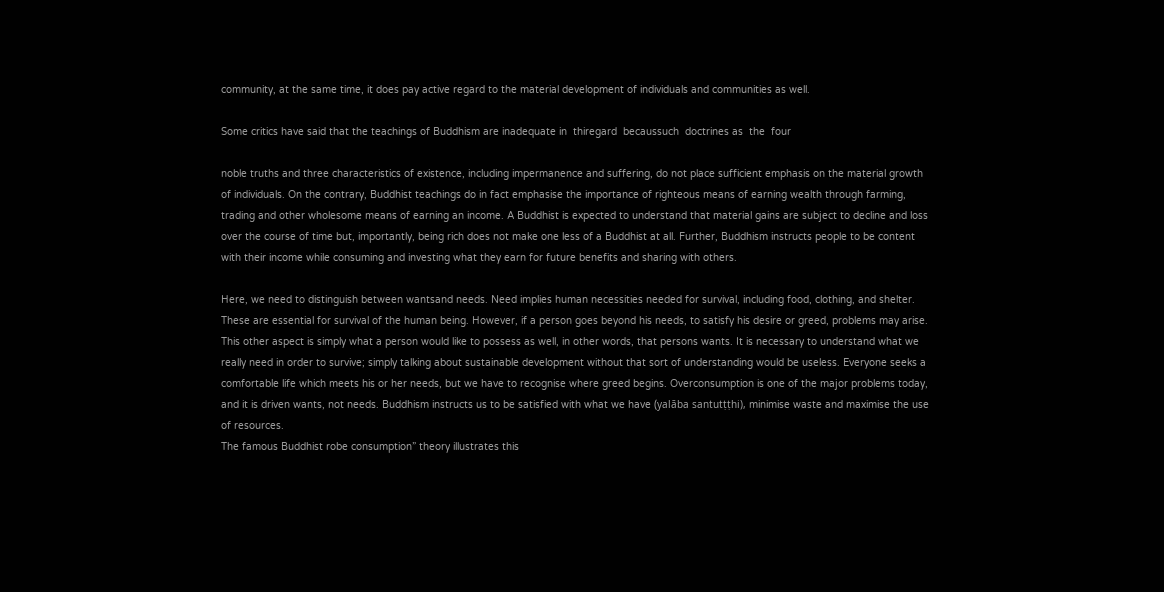community, at the same time, it does pay active regard to the material development of individuals and communities as well.

Some critics have said that the teachings of Buddhism are inadequate in  thiregard  becaussuch  doctrines as  the  four

noble truths and three characteristics of existence, including impermanence and suffering, do not place sufficient emphasis on the material growth of individuals. On the contrary, Buddhist teachings do in fact emphasise the importance of righteous means of earning wealth through farming, trading and other wholesome means of earning an income. A Buddhist is expected to understand that material gains are subject to decline and loss over the course of time but, importantly, being rich does not make one less of a Buddhist at all. Further, Buddhism instructs people to be content with their income while consuming and investing what they earn for future benefits and sharing with others.

Here, we need to distinguish between wantsand needs. Need implies human necessities needed for survival, including food, clothing, and shelter. These are essential for survival of the human being. However, if a person goes beyond his needs, to satisfy his desire or greed, problems may arise. This other aspect is simply what a person would like to possess as well, in other words, that persons wants. It is necessary to understand what we really need in order to survive; simply talking about sustainable development without that sort of understanding would be useless. Everyone seeks a comfortable life which meets his or her needs, but we have to recognise where greed begins. Overconsumption is one of the major problems today, and it is driven wants, not needs. Buddhism instructs us to be satisfied with what we have (yalāba santutṭṭhi), minimise waste and maximise the use of resources.
The famous Buddhist robe consumption” theory illustrates this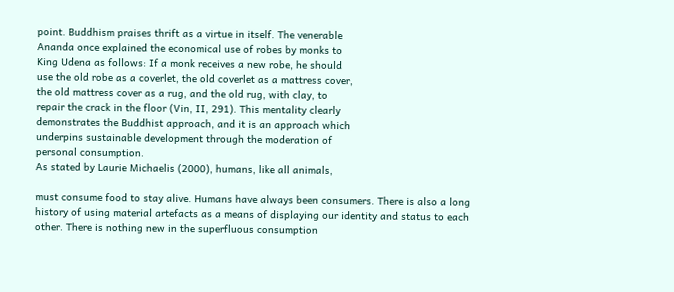point. Buddhism praises thrift as a virtue in itself. The venerable
Ananda once explained the economical use of robes by monks to
King Udena as follows: If a monk receives a new robe, he should
use the old robe as a coverlet, the old coverlet as a mattress cover,
the old mattress cover as a rug, and the old rug, with clay, to
repair the crack in the floor (Vin, II, 291). This mentality clearly
demonstrates the Buddhist approach, and it is an approach which
underpins sustainable development through the moderation of
personal consumption.
As stated by Laurie Michaelis (2000), humans, like all animals,

must consume food to stay alive. Humans have always been consumers. There is also a long history of using material artefacts as a means of displaying our identity and status to each other. There is nothing new in the superfluous consumption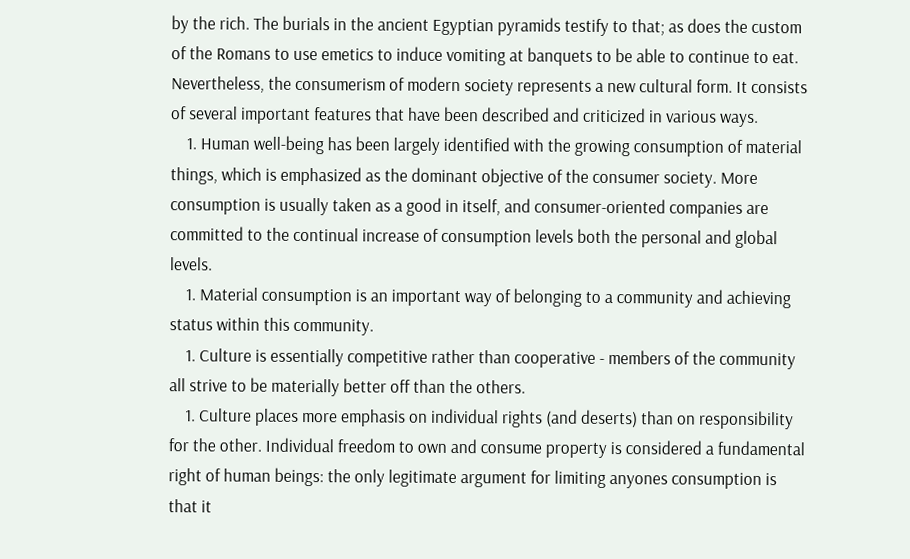by the rich. The burials in the ancient Egyptian pyramids testify to that; as does the custom of the Romans to use emetics to induce vomiting at banquets to be able to continue to eat. Nevertheless, the consumerism of modern society represents a new cultural form. It consists of several important features that have been described and criticized in various ways.
    1. Human well-being has been largely identified with the growing consumption of material things, which is emphasized as the dominant objective of the consumer society. More consumption is usually taken as a good in itself, and consumer-oriented companies are committed to the continual increase of consumption levels both the personal and global levels.
    1. Material consumption is an important way of belonging to a community and achieving status within this community.
    1. Culture is essentially competitive rather than cooperative - members of the community all strive to be materially better off than the others.
    1. Culture places more emphasis on individual rights (and deserts) than on responsibility for the other. Individual freedom to own and consume property is considered a fundamental right of human beings: the only legitimate argument for limiting anyones consumption is that it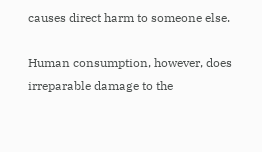causes direct harm to someone else.

Human consumption, however, does irreparable damage to the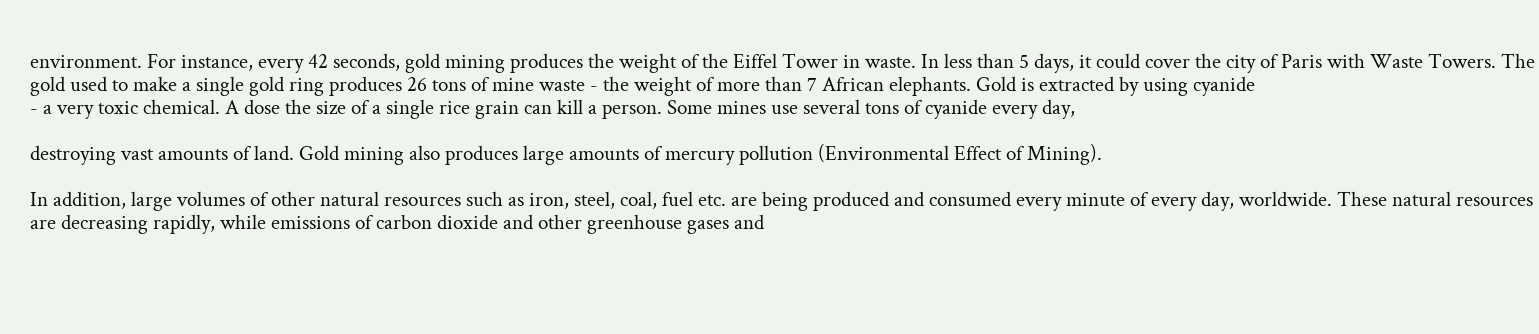environment. For instance, every 42 seconds, gold mining produces the weight of the Eiffel Tower in waste. In less than 5 days, it could cover the city of Paris with Waste Towers. The gold used to make a single gold ring produces 26 tons of mine waste - the weight of more than 7 African elephants. Gold is extracted by using cyanide
- a very toxic chemical. A dose the size of a single rice grain can kill a person. Some mines use several tons of cyanide every day,

destroying vast amounts of land. Gold mining also produces large amounts of mercury pollution (Environmental Effect of Mining).

In addition, large volumes of other natural resources such as iron, steel, coal, fuel etc. are being produced and consumed every minute of every day, worldwide. These natural resources are decreasing rapidly, while emissions of carbon dioxide and other greenhouse gases and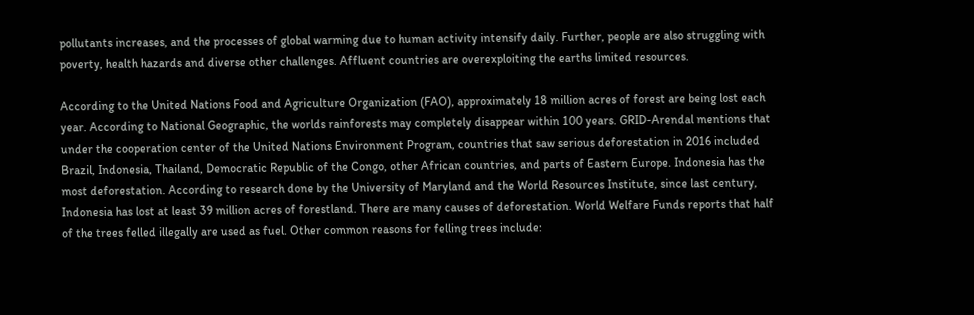pollutants increases, and the processes of global warming due to human activity intensify daily. Further, people are also struggling with poverty, health hazards and diverse other challenges. Affluent countries are overexploiting the earths limited resources.

According to the United Nations Food and Agriculture Organization (FAO), approximately 18 million acres of forest are being lost each year. According to National Geographic, the worlds rainforests may completely disappear within 100 years. GRID-Arendal mentions that under the cooperation center of the United Nations Environment Program, countries that saw serious deforestation in 2016 included Brazil, Indonesia, Thailand, Democratic Republic of the Congo, other African countries, and parts of Eastern Europe. Indonesia has the most deforestation. According to research done by the University of Maryland and the World Resources Institute, since last century, Indonesia has lost at least 39 million acres of forestland. There are many causes of deforestation. World Welfare Funds reports that half of the trees felled illegally are used as fuel. Other common reasons for felling trees include: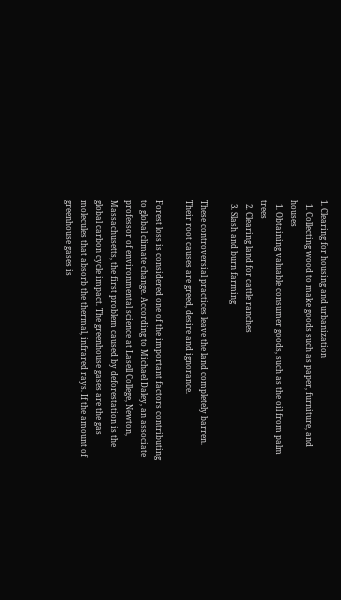1. Clearing for housing and urbanization
  1. Collecting wood to make goods such as paper, furniture, and houses
  1. Obtaining valuable consumer goods, such as the oil from palm trees
  2. Clearing land for cattle ranches
  3. Slash and burn farming

These controversial practices leave the land completely barren. Their root causes are greed, desire and ignorance.

Forest loss is considered one of the important factors contributing to global climate change. According to Michael Daley, an associate professor of environmental science at Lasell College, Newton, Massachusetts, the first problem caused by deforestation is the global carbon cycle impact. The greenhouse gases are the gas molecules that absorb the thermal, infrared rays. If the amount of greenhouse gases is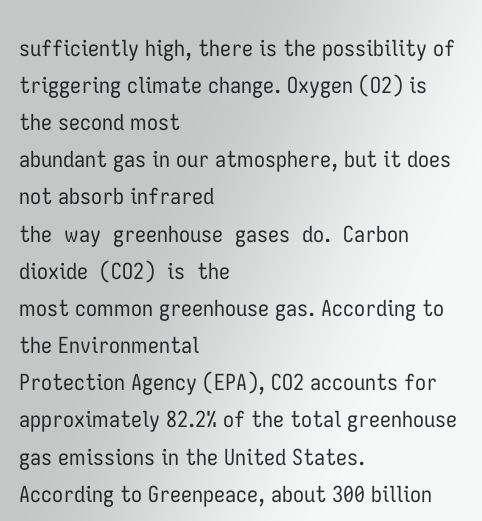sufficiently high, there is the possibility of triggering climate change. Oxygen (O2) is the second most
abundant gas in our atmosphere, but it does not absorb infrared
the  way  greenhouse  gases  do.  Carbon  dioxide  (CO2)  is  the
most common greenhouse gas. According to the Environmental
Protection Agency (EPA), CO2 accounts for approximately 82.2% of the total greenhouse gas emissions in the United States. According to Greenpeace, about 300 billion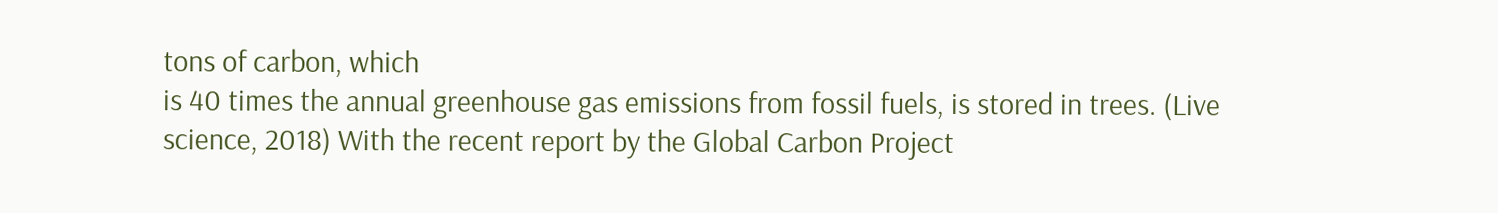tons of carbon, which
is 40 times the annual greenhouse gas emissions from fossil fuels, is stored in trees. (Live science, 2018) With the recent report by the Global Carbon Project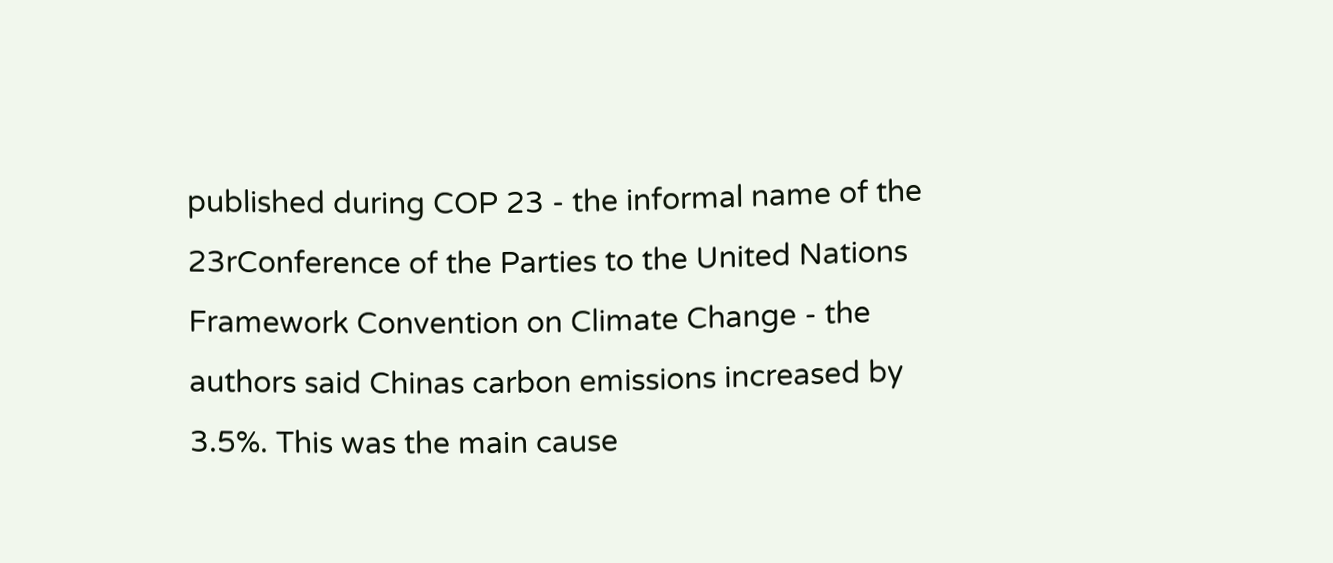published during COP 23 - the informal name of the 23rConference of the Parties to the United Nations Framework Convention on Climate Change - the authors said Chinas carbon emissions increased by 3.5%. This was the main cause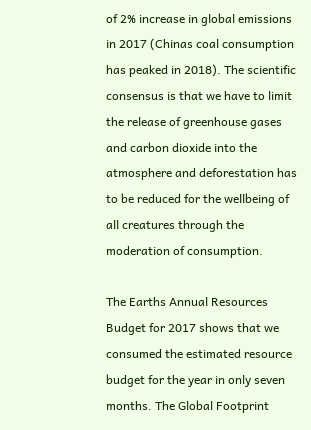of 2% increase in global emissions in 2017 (Chinas coal consumption has peaked in 2018). The scientific consensus is that we have to limit the release of greenhouse gases and carbon dioxide into the atmosphere and deforestation has to be reduced for the wellbeing of all creatures through the moderation of consumption.

The Earths Annual Resources Budget for 2017 shows that we consumed the estimated resource budget for the year in only seven months. The Global Footprint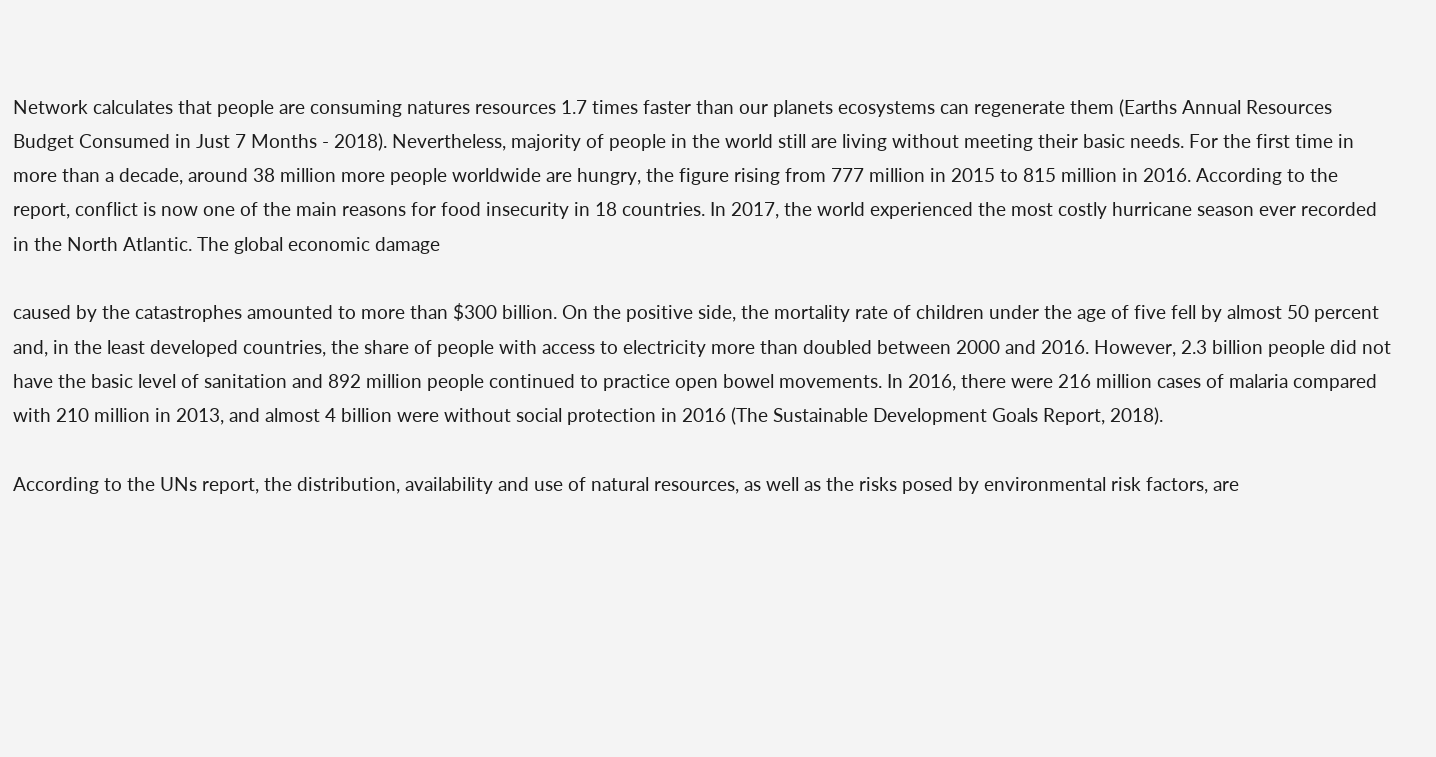Network calculates that people are consuming natures resources 1.7 times faster than our planets ecosystems can regenerate them (Earths Annual Resources Budget Consumed in Just 7 Months - 2018). Nevertheless, majority of people in the world still are living without meeting their basic needs. For the first time in more than a decade, around 38 million more people worldwide are hungry, the figure rising from 777 million in 2015 to 815 million in 2016. According to the report, conflict is now one of the main reasons for food insecurity in 18 countries. In 2017, the world experienced the most costly hurricane season ever recorded in the North Atlantic. The global economic damage

caused by the catastrophes amounted to more than $300 billion. On the positive side, the mortality rate of children under the age of five fell by almost 50 percent and, in the least developed countries, the share of people with access to electricity more than doubled between 2000 and 2016. However, 2.3 billion people did not have the basic level of sanitation and 892 million people continued to practice open bowel movements. In 2016, there were 216 million cases of malaria compared with 210 million in 2013, and almost 4 billion were without social protection in 2016 (The Sustainable Development Goals Report, 2018).

According to the UNs report, the distribution, availability and use of natural resources, as well as the risks posed by environmental risk factors, are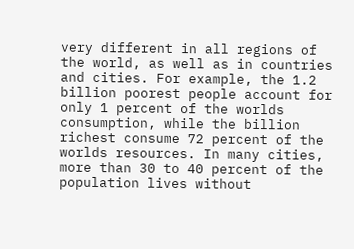very different in all regions of the world, as well as in countries and cities. For example, the 1.2 billion poorest people account for only 1 percent of the worlds consumption, while the billion richest consume 72 percent of the worlds resources. In many cities, more than 30 to 40 percent of the population lives without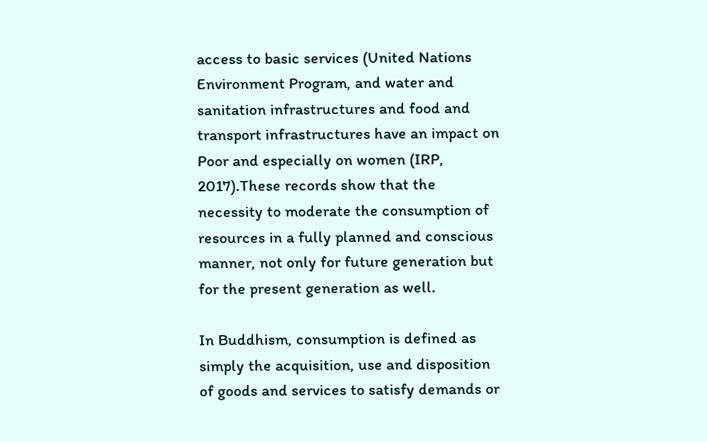access to basic services (United Nations Environment Program, and water and sanitation infrastructures and food and transport infrastructures have an impact on Poor and especially on women (IRP, 2017).These records show that the necessity to moderate the consumption of resources in a fully planned and conscious manner, not only for future generation but for the present generation as well.

In Buddhism, consumption is defined as simply the acquisition, use and disposition of goods and services to satisfy demands or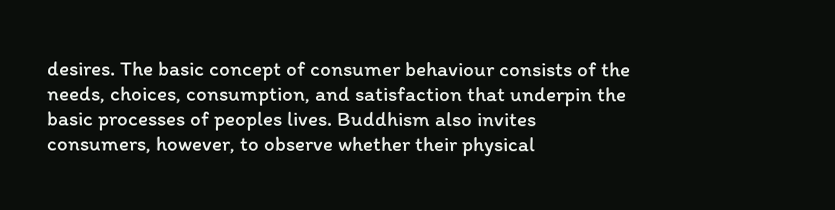desires. The basic concept of consumer behaviour consists of the needs, choices, consumption, and satisfaction that underpin the basic processes of peoples lives. Buddhism also invites consumers, however, to observe whether their physical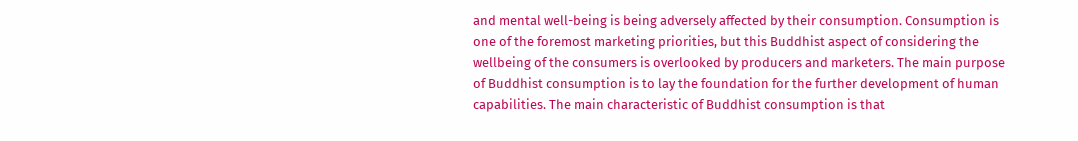and mental well-being is being adversely affected by their consumption. Consumption is one of the foremost marketing priorities, but this Buddhist aspect of considering the wellbeing of the consumers is overlooked by producers and marketers. The main purpose of Buddhist consumption is to lay the foundation for the further development of human capabilities. The main characteristic of Buddhist consumption is that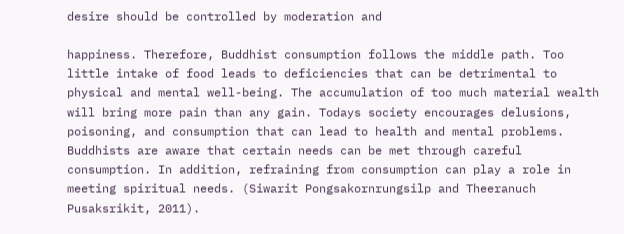desire should be controlled by moderation and

happiness. Therefore, Buddhist consumption follows the middle path. Too little intake of food leads to deficiencies that can be detrimental to physical and mental well-being. The accumulation of too much material wealth will bring more pain than any gain. Todays society encourages delusions, poisoning, and consumption that can lead to health and mental problems. Buddhists are aware that certain needs can be met through careful consumption. In addition, refraining from consumption can play a role in meeting spiritual needs. (Siwarit Pongsakornrungsilp and Theeranuch Pusaksrikit, 2011).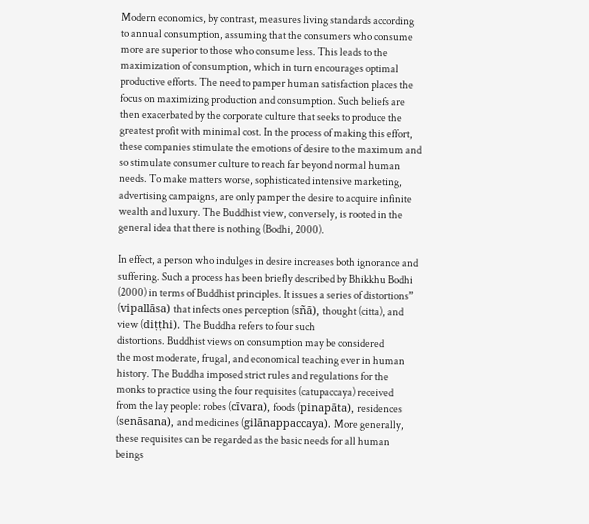Modern economics, by contrast, measures living standards according to annual consumption, assuming that the consumers who consume more are superior to those who consume less. This leads to the maximization of consumption, which in turn encourages optimal productive efforts. The need to pamper human satisfaction places the focus on maximizing production and consumption. Such beliefs are then exacerbated by the corporate culture that seeks to produce the greatest profit with minimal cost. In the process of making this effort, these companies stimulate the emotions of desire to the maximum and so stimulate consumer culture to reach far beyond normal human needs. To make matters worse, sophisticated intensive marketing, advertising campaigns, are only pamper the desire to acquire infinite wealth and luxury. The Buddhist view, conversely, is rooted in the general idea that there is nothing (Bodhi, 2000).

In effect, a person who indulges in desire increases both ignorance and suffering. Such a process has been briefly described by Bhikkhu Bodhi (2000) in terms of Buddhist principles. It issues a series of distortions” (vipallāsa) that infects ones perception (sñā), thought (citta), and view (diṭṭhi). The Buddha refers to four such
distortions. Buddhist views on consumption may be considered
the most moderate, frugal, and economical teaching ever in human
history. The Buddha imposed strict rules and regulations for the
monks to practice using the four requisites (catupaccaya) received
from the lay people: robes (cīvara), foods (pinapāta), residences (senāsana), and medicines (gilānappaccaya). More generally, these requisites can be regarded as the basic needs for all human beings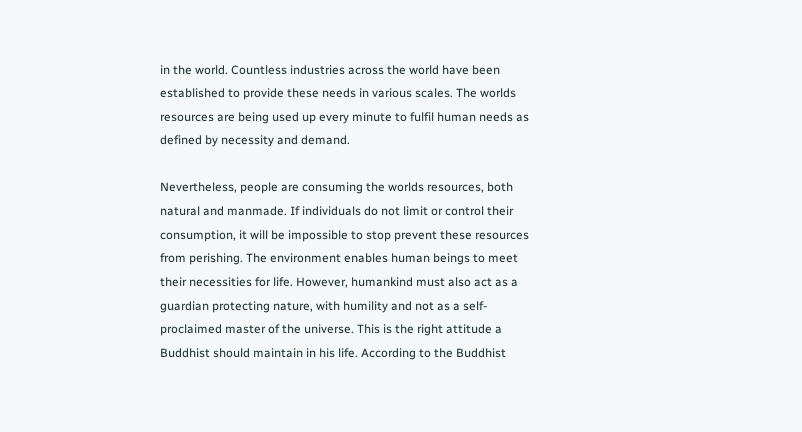in the world. Countless industries across the world have been established to provide these needs in various scales. The worlds resources are being used up every minute to fulfil human needs as defined by necessity and demand.

Nevertheless, people are consuming the worlds resources, both natural and manmade. If individuals do not limit or control their consumption, it will be impossible to stop prevent these resources from perishing. The environment enables human beings to meet their necessities for life. However, humankind must also act as a guardian protecting nature, with humility and not as a self-proclaimed master of the universe. This is the right attitude a Buddhist should maintain in his life. According to the Buddhist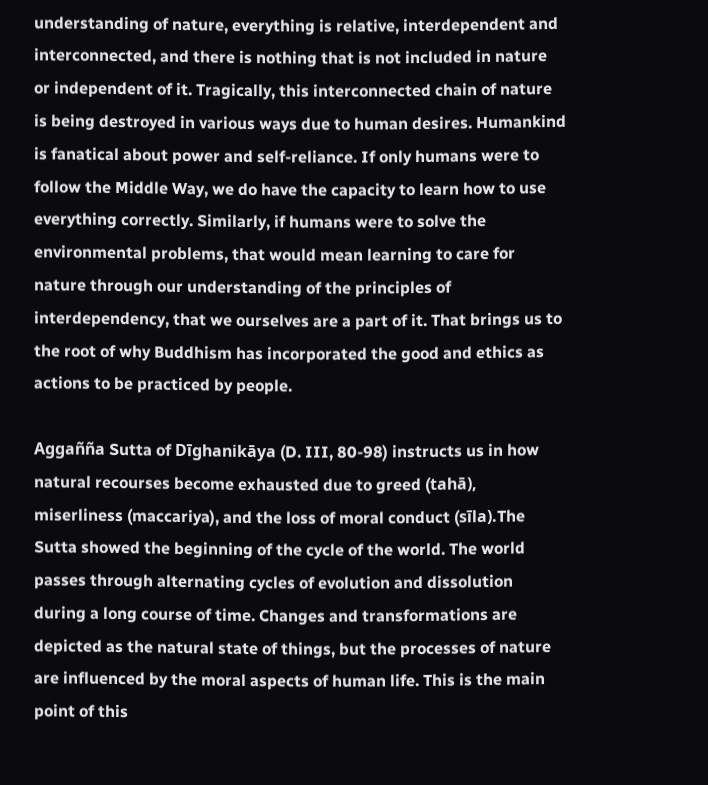understanding of nature, everything is relative, interdependent and interconnected, and there is nothing that is not included in nature or independent of it. Tragically, this interconnected chain of nature is being destroyed in various ways due to human desires. Humankind is fanatical about power and self-reliance. If only humans were to follow the Middle Way, we do have the capacity to learn how to use everything correctly. Similarly, if humans were to solve the environmental problems, that would mean learning to care for nature through our understanding of the principles of interdependency, that we ourselves are a part of it. That brings us to the root of why Buddhism has incorporated the good and ethics as actions to be practiced by people.

Aggañña Sutta of Dīghanikāya (D. III, 80-98) instructs us in how natural recourses become exhausted due to greed (tahā), miserliness (maccariya), and the loss of moral conduct (sīla).The
Sutta showed the beginning of the cycle of the world. The world passes through alternating cycles of evolution and dissolution during a long course of time. Changes and transformations are depicted as the natural state of things, but the processes of nature are influenced by the moral aspects of human life. This is the main point of this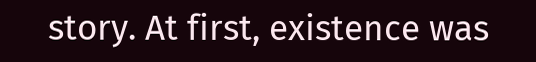story. At first, existence was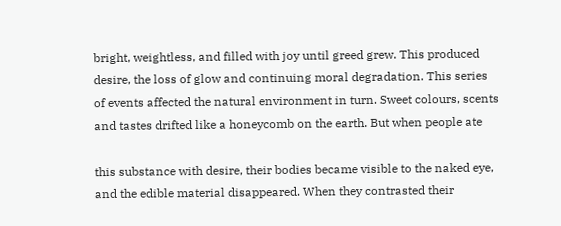bright, weightless, and filled with joy until greed grew. This produced desire, the loss of glow and continuing moral degradation. This series of events affected the natural environment in turn. Sweet colours, scents and tastes drifted like a honeycomb on the earth. But when people ate

this substance with desire, their bodies became visible to the naked eye, and the edible material disappeared. When they contrasted their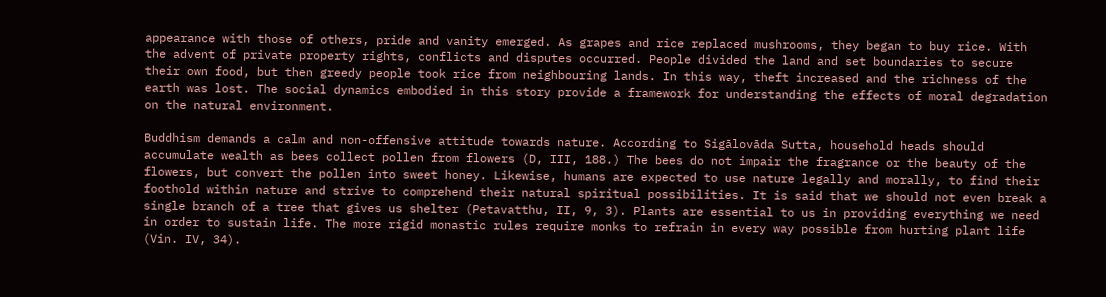appearance with those of others, pride and vanity emerged. As grapes and rice replaced mushrooms, they began to buy rice. With the advent of private property rights, conflicts and disputes occurred. People divided the land and set boundaries to secure their own food, but then greedy people took rice from neighbouring lands. In this way, theft increased and the richness of the earth was lost. The social dynamics embodied in this story provide a framework for understanding the effects of moral degradation on the natural environment.

Buddhism demands a calm and non-offensive attitude towards nature. According to Sigālovāda Sutta, household heads should accumulate wealth as bees collect pollen from flowers (D, III, 188.) The bees do not impair the fragrance or the beauty of the flowers, but convert the pollen into sweet honey. Likewise, humans are expected to use nature legally and morally, to find their foothold within nature and strive to comprehend their natural spiritual possibilities. It is said that we should not even break a single branch of a tree that gives us shelter (Petavatthu, II, 9, 3). Plants are essential to us in providing everything we need in order to sustain life. The more rigid monastic rules require monks to refrain in every way possible from hurting plant life (Vin. IV, 34).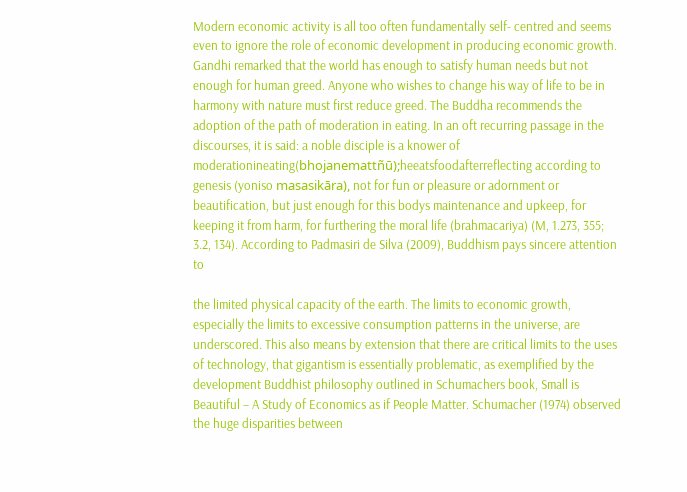Modern economic activity is all too often fundamentally self- centred and seems even to ignore the role of economic development in producing economic growth. Gandhi remarked that the world has enough to satisfy human needs but not enough for human greed. Anyone who wishes to change his way of life to be in harmony with nature must first reduce greed. The Buddha recommends the adoption of the path of moderation in eating. In an oft recurring passage in the discourses, it is said: a noble disciple is a knower of moderationineating(bhojanemattñū);heeatsfoodafterreflecting according to genesis (yoniso masasikāra), not for fun or pleasure or adornment or beautification, but just enough for this bodys maintenance and upkeep, for keeping it from harm, for furthering the moral life (brahmacariya) (M, 1.273, 355; 3.2, 134). According to Padmasiri de Silva (2009), Buddhism pays sincere attention to

the limited physical capacity of the earth. The limits to economic growth, especially the limits to excessive consumption patterns in the universe, are underscored. This also means by extension that there are critical limits to the uses of technology, that gigantism is essentially problematic, as exemplified by the development Buddhist philosophy outlined in Schumachers book, Small is Beautiful – A Study of Economics as if People Matter. Schumacher (1974) observed the huge disparities between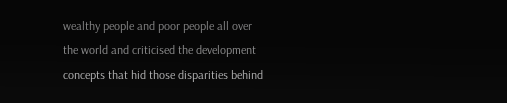wealthy people and poor people all over the world and criticised the development concepts that hid those disparities behind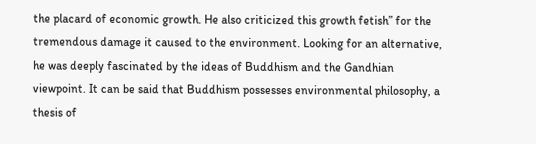the placard of economic growth. He also criticized this growth fetish” for the tremendous damage it caused to the environment. Looking for an alternative, he was deeply fascinated by the ideas of Buddhism and the Gandhian viewpoint. It can be said that Buddhism possesses environmental philosophy, a thesis of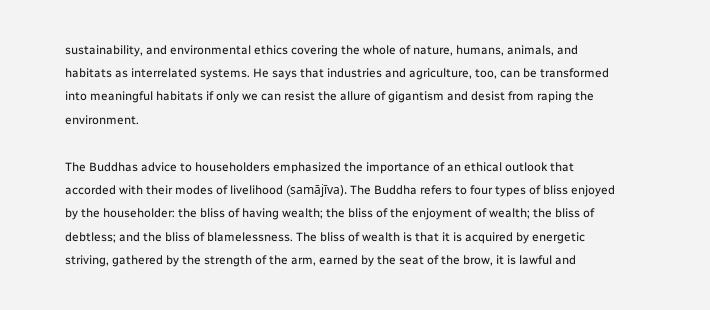sustainability, and environmental ethics covering the whole of nature, humans, animals, and habitats as interrelated systems. He says that industries and agriculture, too, can be transformed into meaningful habitats if only we can resist the allure of gigantism and desist from raping the environment.

The Buddhas advice to householders emphasized the importance of an ethical outlook that accorded with their modes of livelihood (samājīva). The Buddha refers to four types of bliss enjoyed by the householder: the bliss of having wealth; the bliss of the enjoyment of wealth; the bliss of debtless; and the bliss of blamelessness. The bliss of wealth is that it is acquired by energetic striving, gathered by the strength of the arm, earned by the seat of the brow, it is lawful and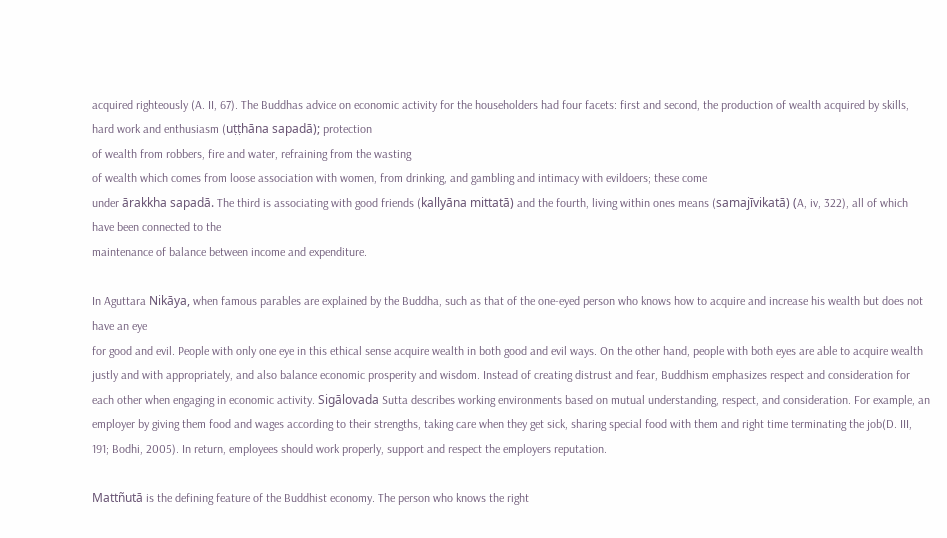acquired righteously (A. II, 67). The Buddhas advice on economic activity for the householders had four facets: first and second, the production of wealth acquired by skills, hard work and enthusiasm (uṭṭhāna sapadā); protection
of wealth from robbers, fire and water, refraining from the wasting
of wealth which comes from loose association with women, from drinking, and gambling and intimacy with evildoers; these come
under ārakkha sapadā. The third is associating with good friends (kallyāna mittatā) and the fourth, living within ones means (samajīvikatā) (A, iv, 322), all of which have been connected to the
maintenance of balance between income and expenditure.

In Aguttara Nikāya, when famous parables are explained by the Buddha, such as that of the one-eyed person who knows how to acquire and increase his wealth but does not have an eye
for good and evil. People with only one eye in this ethical sense acquire wealth in both good and evil ways. On the other hand, people with both eyes are able to acquire wealth justly and with appropriately, and also balance economic prosperity and wisdom. Instead of creating distrust and fear, Buddhism emphasizes respect and consideration for each other when engaging in economic activity. Sigālovada Sutta describes working environments based on mutual understanding, respect, and consideration. For example, an employer by giving them food and wages according to their strengths, taking care when they get sick, sharing special food with them and right time terminating the job(D. III, 191; Bodhi, 2005). In return, employees should work properly, support and respect the employers reputation.

Mattñutā is the defining feature of the Buddhist economy. The person who knows the right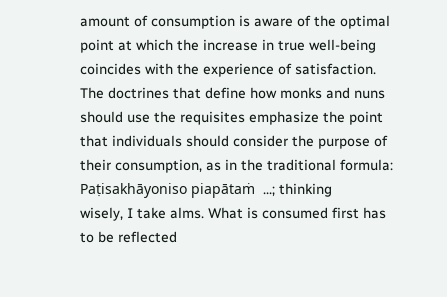amount of consumption is aware of the optimal point at which the increase in true well-being coincides with the experience of satisfaction. The doctrines that define how monks and nuns should use the requisites emphasize the point that individuals should consider the purpose of their consumption, as in the traditional formula: Paṭisakhāyoniso piapātaṁ  ...; thinking
wisely, I take alms. What is consumed first has to be reflected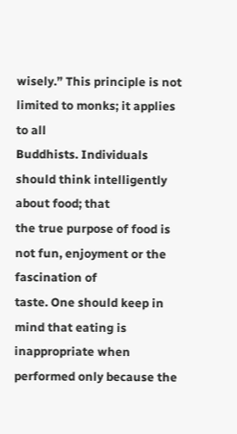wisely.” This principle is not limited to monks; it applies to all
Buddhists. Individuals should think intelligently about food; that
the true purpose of food is not fun, enjoyment or the fascination of
taste. One should keep in mind that eating is inappropriate when
performed only because the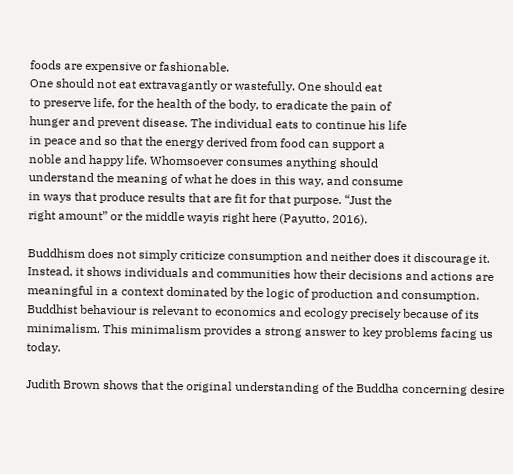foods are expensive or fashionable.
One should not eat extravagantly or wastefully. One should eat
to preserve life, for the health of the body, to eradicate the pain of
hunger and prevent disease. The individual eats to continue his life
in peace and so that the energy derived from food can support a
noble and happy life. Whomsoever consumes anything should
understand the meaning of what he does in this way, and consume
in ways that produce results that are fit for that purpose. “Just the
right amount” or the middle wayis right here (Payutto, 2016).

Buddhism does not simply criticize consumption and neither does it discourage it. Instead, it shows individuals and communities how their decisions and actions are meaningful in a context dominated by the logic of production and consumption. Buddhist behaviour is relevant to economics and ecology precisely because of its minimalism. This minimalism provides a strong answer to key problems facing us today.

Judith Brown shows that the original understanding of the Buddha concerning desire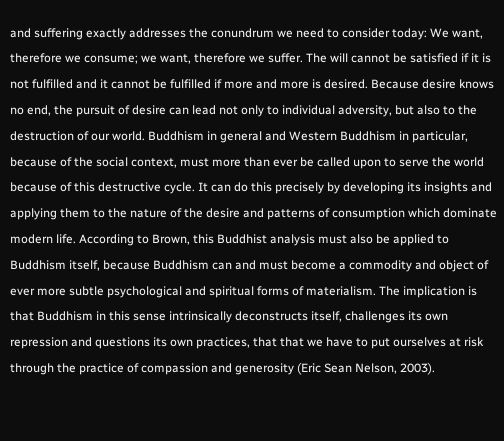and suffering exactly addresses the conundrum we need to consider today: We want, therefore we consume; we want, therefore we suffer. The will cannot be satisfied if it is not fulfilled and it cannot be fulfilled if more and more is desired. Because desire knows no end, the pursuit of desire can lead not only to individual adversity, but also to the destruction of our world. Buddhism in general and Western Buddhism in particular, because of the social context, must more than ever be called upon to serve the world because of this destructive cycle. It can do this precisely by developing its insights and applying them to the nature of the desire and patterns of consumption which dominate modern life. According to Brown, this Buddhist analysis must also be applied to Buddhism itself, because Buddhism can and must become a commodity and object of ever more subtle psychological and spiritual forms of materialism. The implication is that Buddhism in this sense intrinsically deconstructs itself, challenges its own repression and questions its own practices, that that we have to put ourselves at risk through the practice of compassion and generosity (Eric Sean Nelson, 2003).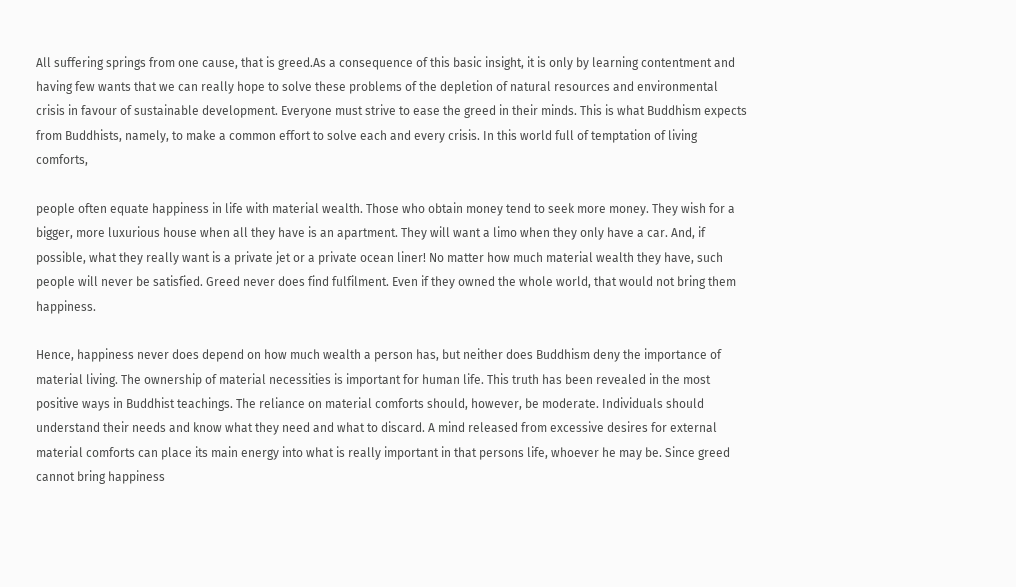All suffering springs from one cause, that is greed.As a consequence of this basic insight, it is only by learning contentment and having few wants that we can really hope to solve these problems of the depletion of natural resources and environmental crisis in favour of sustainable development. Everyone must strive to ease the greed in their minds. This is what Buddhism expects from Buddhists, namely, to make a common effort to solve each and every crisis. In this world full of temptation of living comforts,

people often equate happiness in life with material wealth. Those who obtain money tend to seek more money. They wish for a bigger, more luxurious house when all they have is an apartment. They will want a limo when they only have a car. And, if possible, what they really want is a private jet or a private ocean liner! No matter how much material wealth they have, such people will never be satisfied. Greed never does find fulfilment. Even if they owned the whole world, that would not bring them happiness.

Hence, happiness never does depend on how much wealth a person has, but neither does Buddhism deny the importance of material living. The ownership of material necessities is important for human life. This truth has been revealed in the most positive ways in Buddhist teachings. The reliance on material comforts should, however, be moderate. Individuals should understand their needs and know what they need and what to discard. A mind released from excessive desires for external material comforts can place its main energy into what is really important in that persons life, whoever he may be. Since greed cannot bring happiness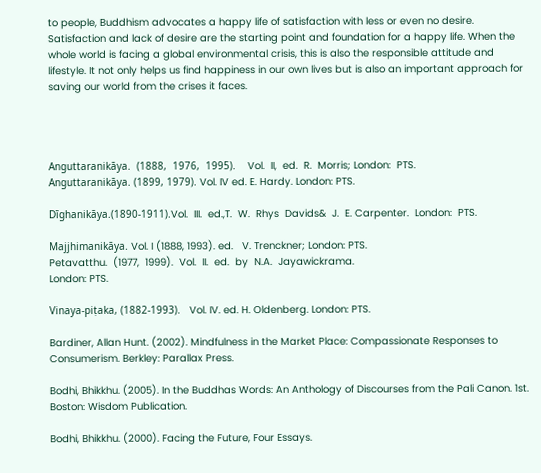to people, Buddhism advocates a happy life of satisfaction with less or even no desire. Satisfaction and lack of desire are the starting point and foundation for a happy life. When the whole world is facing a global environmental crisis, this is also the responsible attitude and lifestyle. It not only helps us find happiness in our own lives but is also an important approach for saving our world from the crises it faces.




Anguttaranikāya.  (1888,  1976,  1995).    Vol.  II,  ed.  R.  Morris; London:  PTS.
Anguttaranikāya. (1899, 1979). Vol. IV ed. E. Hardy. London: PTS.

Dīghanikāya.(1890-1911).Vol.  III.  ed.,T.  W.  Rhys  Davids&  J.  E. Carpenter.  London:  PTS.

Majjhimanikāya. Vol. I (1888, 1993). ed.   V. Trenckner; London: PTS.
Petavatthu.  (1977,  1999).  Vol.  II.  ed.  by  N.A.  Jayawickrama.
London: PTS.

Vinaya-piṭaka, (1882-1993).   Vol. IV. ed. H. Oldenberg. London: PTS.

Bardiner, Allan Hunt. (2002). Mindfulness in the Market Place: Compassionate Responses to Consumerism. Berkley: Parallax Press.

Bodhi, Bhikkhu. (2005). In the Buddhas Words: An Anthology of Discourses from the Pali Canon. 1st. Boston: Wisdom Publication.

Bodhi, Bhikkhu. (2000). Facing the Future, Four Essays.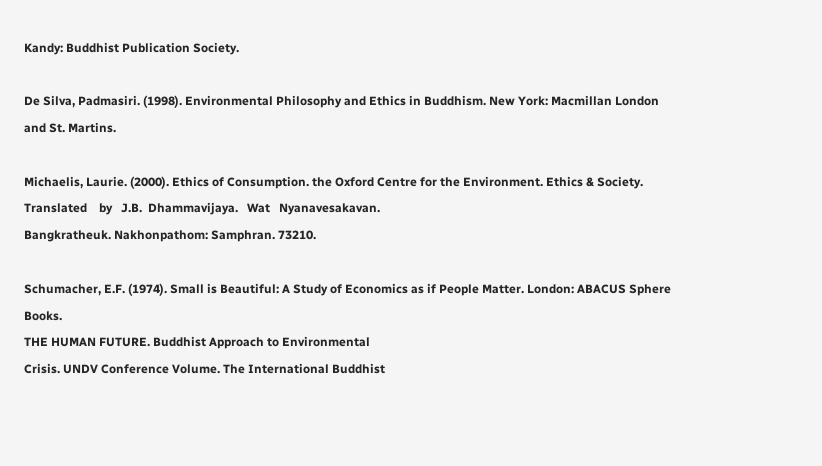Kandy: Buddhist Publication Society.

De Silva, Padmasiri. (1998). Environmental Philosophy and Ethics in Buddhism. New York: Macmillan London and St. Martins.

Michaelis, Laurie. (2000). Ethics of Consumption. the Oxford Centre for the Environment. Ethics & Society.
Translated    by   J.B.  Dhammavijaya.   Wat   Nyanavesakavan.
Bangkratheuk. Nakhonpathom: Samphran. 73210.

Schumacher, E.F. (1974). Small is Beautiful: A Study of Economics as if People Matter. London: ABACUS Sphere Books.
THE HUMAN FUTURE. Buddhist Approach to Environmental
Crisis. UNDV Conference Volume. The International Buddhist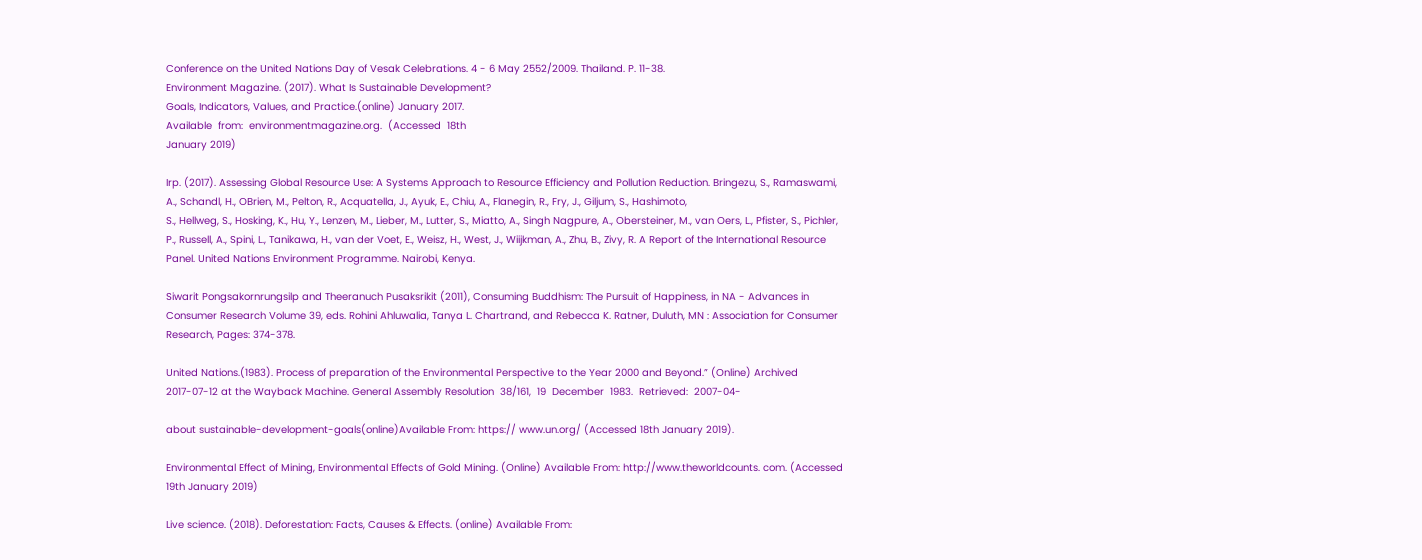Conference on the United Nations Day of Vesak Celebrations. 4 - 6 May 2552/2009. Thailand. P. 11-38.
Environment Magazine. (2017). What Is Sustainable Development?
Goals, Indicators, Values, and Practice.(online) January 2017.
Available  from:  environmentmagazine.org.  (Accessed  18th
January 2019)

Irp. (2017). Assessing Global Resource Use: A Systems Approach to Resource Efficiency and Pollution Reduction. Bringezu, S., Ramaswami, A., Schandl, H., OBrien, M., Pelton, R., Acquatella, J., Ayuk, E., Chiu, A., Flanegin, R., Fry, J., Giljum, S., Hashimoto,
S., Hellweg, S., Hosking, K., Hu, Y., Lenzen, M., Lieber, M., Lutter, S., Miatto, A., Singh Nagpure, A., Obersteiner, M., van Oers, L., Pfister, S., Pichler, P., Russell, A., Spini, L., Tanikawa, H., van der Voet, E., Weisz, H., West, J., Wiijkman, A., Zhu, B., Zivy, R. A Report of the International Resource Panel. United Nations Environment Programme. Nairobi, Kenya.

Siwarit Pongsakornrungsilp and Theeranuch Pusaksrikit (2011), Consuming Buddhism: The Pursuit of Happiness, in NA - Advances in Consumer Research Volume 39, eds. Rohini Ahluwalia, Tanya L. Chartrand, and Rebecca K. Ratner, Duluth, MN : Association for Consumer Research, Pages: 374-378.

United Nations.(1983). Process of preparation of the Environmental Perspective to the Year 2000 and Beyond.” (Online) Archived 2017-07-12 at the Wayback Machine. General Assembly Resolution  38/161,  19  December  1983.  Retrieved:  2007-04-

about sustainable-development-goals(online)Available From: https:// www.un.org/ (Accessed 18th January 2019).

Environmental Effect of Mining, Environmental Effects of Gold Mining. (Online) Available From: http://www.theworldcounts. com. (Accessed 19th January 2019)

Live science. (2018). Deforestation: Facts, Causes & Effects. (online) Available From: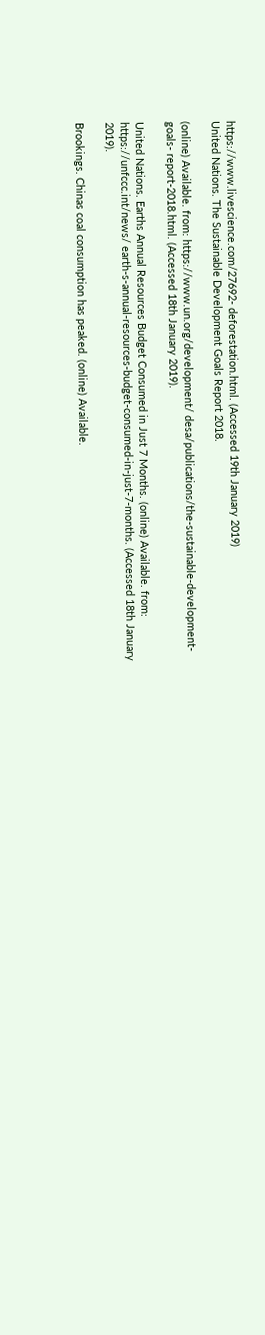https://www.livescience.com/27692- deforestation.html. (Accessed 19th January 2019)
United Nations. The Sustainable Development Goals Report 2018.

(online) Available. from: https://www.un.org/development/ desa/publications/the-sustainable-development-goals- report-2018.html. (Accessed 18th January 2019).

United Nations. Earths Annual Resources Budget Consumed in Just 7 Months. (online) Available. from: https://unfccc.int/news/ earth-s-annual-resources-budget-consumed-in-just-7-months. (Accessed 18th January 2019).

Brookings. Chinas coal consumption has peaked. (online) Available.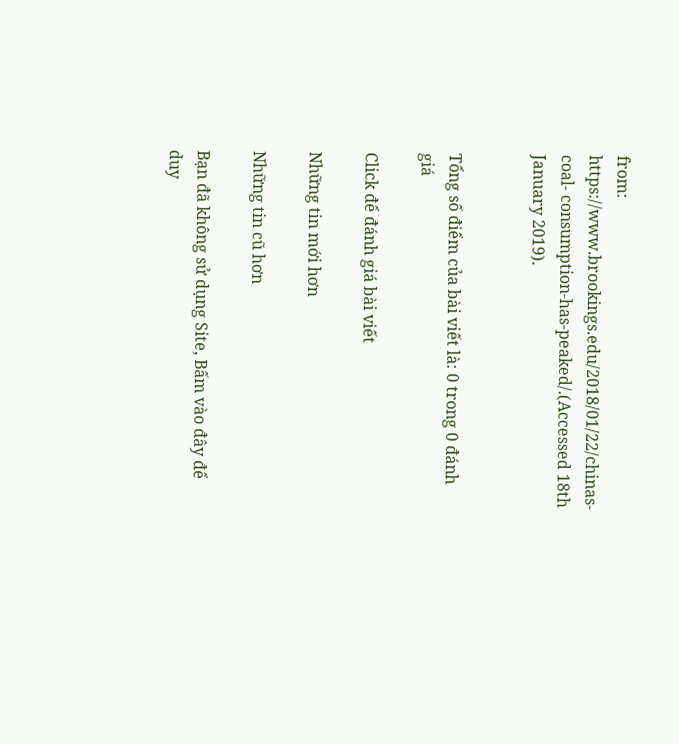from: https://www.brookings.edu/2018/01/22/chinas-coal- consumption-has-peaked/.(Accessed 18th January 2019).


Tổng số điểm của bài viết là: 0 trong 0 đánh giá

Click để đánh giá bài viết

Những tin mới hơn

Những tin cũ hơn

Bạn đã không sử dụng Site, Bấm vào đây để duy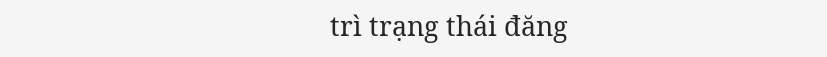trì trạng thái đăng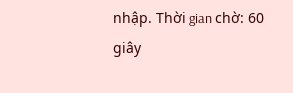nhập. Thời gian chờ: 60 giây